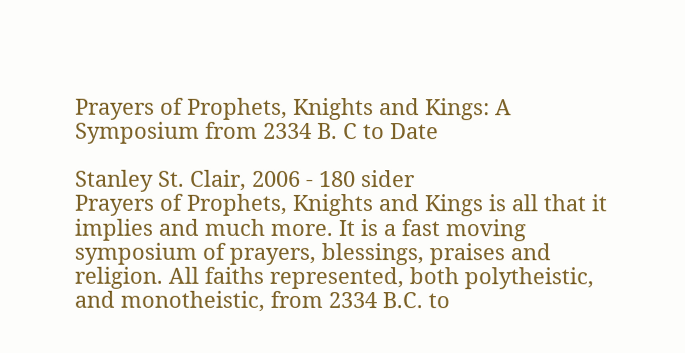Prayers of Prophets, Knights and Kings: A Symposium from 2334 B. C to Date

Stanley St. Clair, 2006 - 180 sider
Prayers of Prophets, Knights and Kings is all that it implies and much more. It is a fast moving symposium of prayers, blessings, praises and religion. All faiths represented, both polytheistic, and monotheistic, from 2334 B.C. to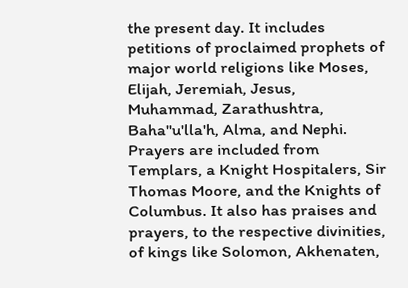the present day. It includes petitions of proclaimed prophets of major world religions like Moses, Elijah, Jeremiah, Jesus, Muhammad, Zarathushtra, Baha''u'lla'h, Alma, and Nephi. Prayers are included from Templars, a Knight Hospitalers, Sir Thomas Moore, and the Knights of Columbus. It also has praises and prayers, to the respective divinities, of kings like Solomon, Akhenaten,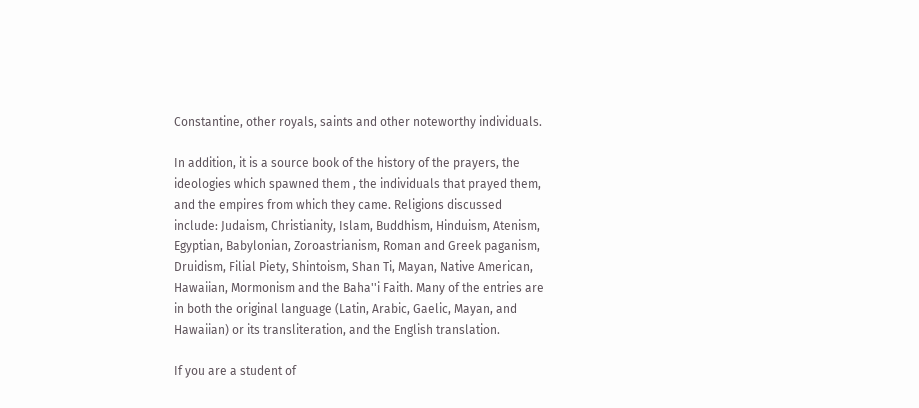Constantine, other royals, saints and other noteworthy individuals.

In addition, it is a source book of the history of the prayers, the ideologies which spawned them , the individuals that prayed them, and the empires from which they came. Religions discussed include: Judaism, Christianity, Islam, Buddhism, Hinduism, Atenism, Egyptian, Babylonian, Zoroastrianism, Roman and Greek paganism, Druidism, Filial Piety, Shintoism, Shan Ti, Mayan, Native American, Hawaiian, Mormonism and the Baha''i Faith. Many of the entries are in both the original language (Latin, Arabic, Gaelic, Mayan, and Hawaiian) or its transliteration, and the English translation.

If you are a student of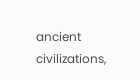ancient civilizations,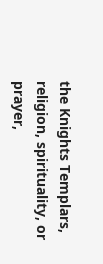the Knights Templars, religion, spirituality, or prayer,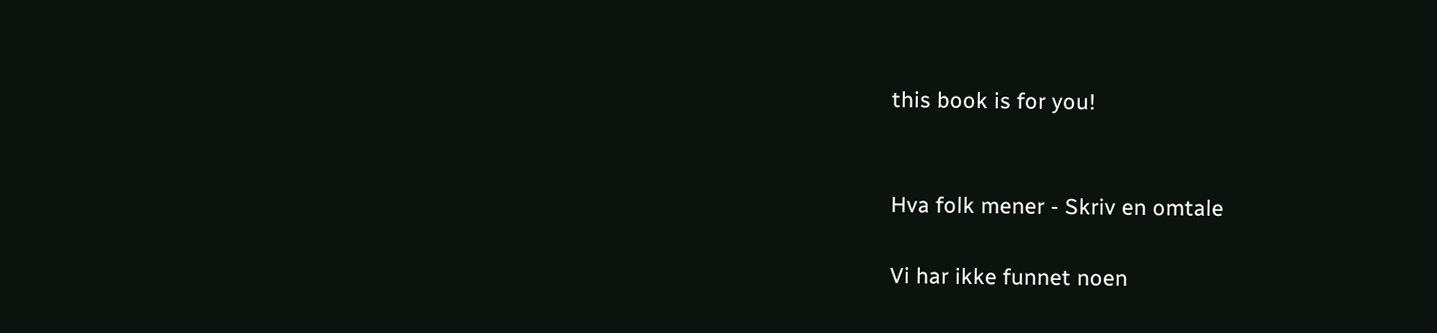this book is for you!


Hva folk mener - Skriv en omtale

Vi har ikke funnet noen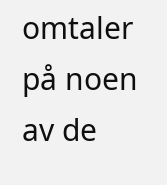omtaler på noen av de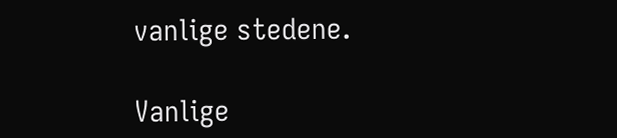vanlige stedene.

Vanlige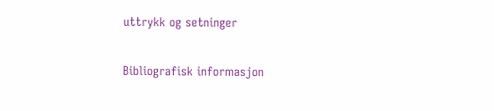uttrykk og setninger

Bibliografisk informasjon